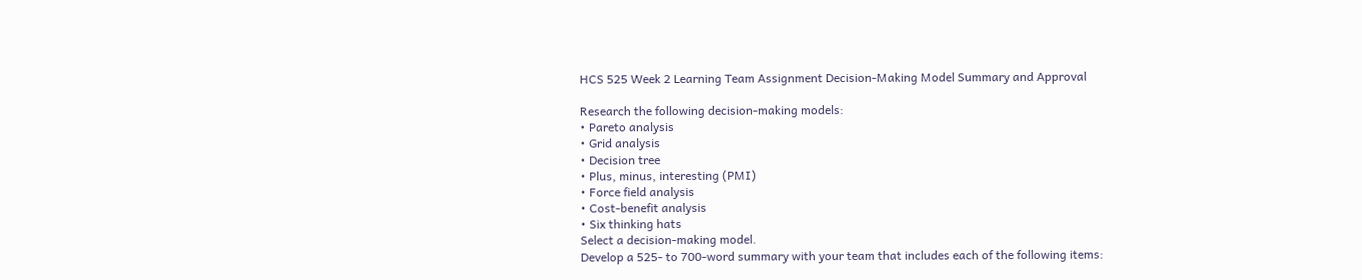HCS 525 Week 2 Learning Team Assignment Decision-Making Model Summary and Approval

Research the following decision-making models:
• Pareto analysis
• Grid analysis
• Decision tree
• Plus, minus, interesting (PMI)
• Force field analysis
• Cost-benefit analysis
• Six thinking hats
Select a decision-making model.
Develop a 525- to 700-word summary with your team that includes each of the following items: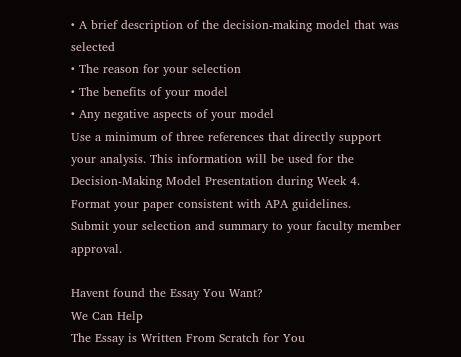• A brief description of the decision-making model that was selected
• The reason for your selection
• The benefits of your model
• Any negative aspects of your model
Use a minimum of three references that directly support your analysis. This information will be used for the Decision-Making Model Presentation during Week 4.
Format your paper consistent with APA guidelines.
Submit your selection and summary to your faculty member approval.

Havent found the Essay You Want?
We Can Help
The Essay is Written From Scratch for You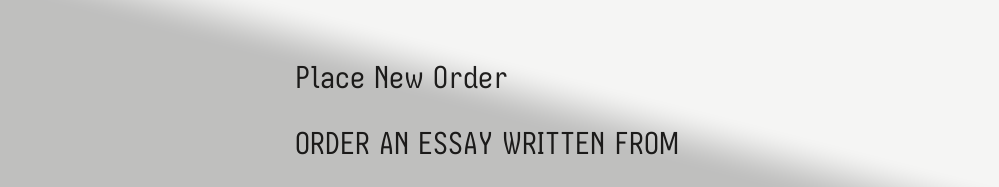Place New Order

ORDER AN ESSAY WRITTEN FROM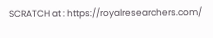SCRATCH at : https://royalresearchers.com/